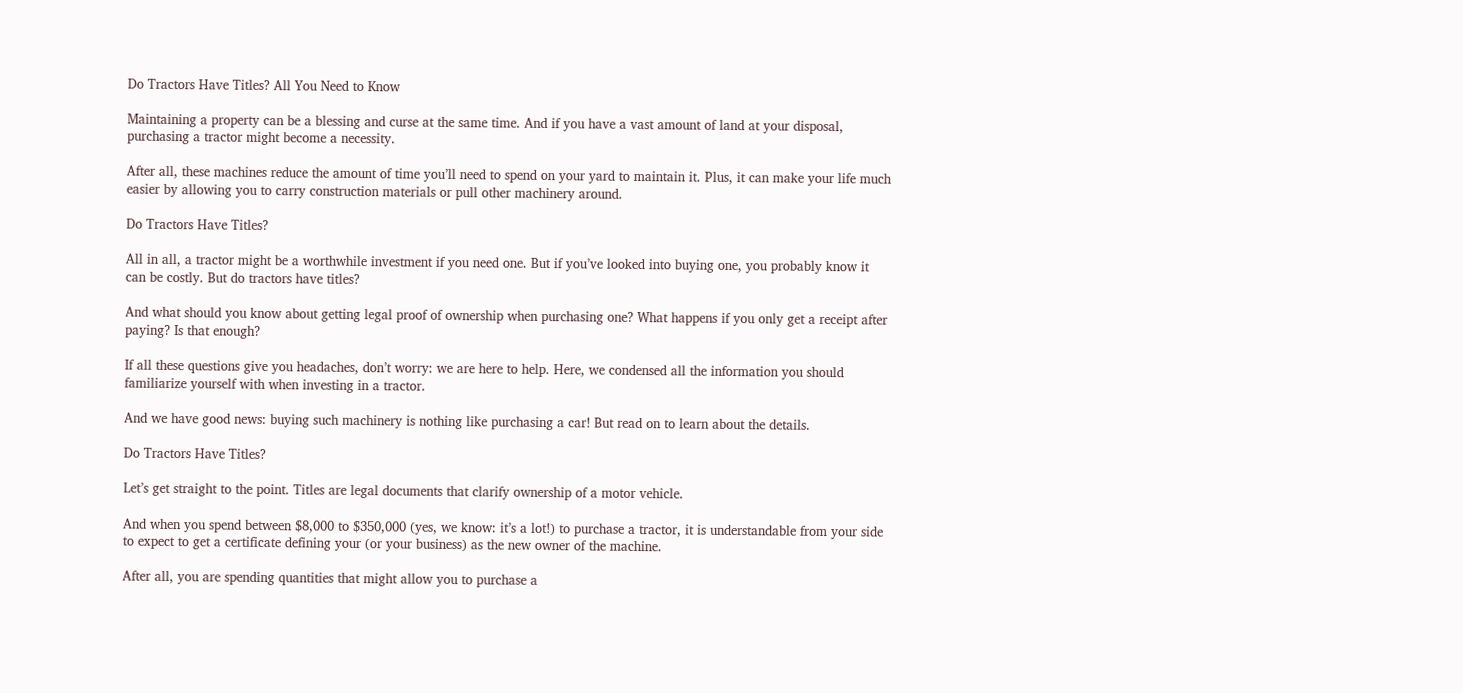Do Tractors Have Titles? All You Need to Know

Maintaining a property can be a blessing and curse at the same time. And if you have a vast amount of land at your disposal, purchasing a tractor might become a necessity.

After all, these machines reduce the amount of time you’ll need to spend on your yard to maintain it. Plus, it can make your life much easier by allowing you to carry construction materials or pull other machinery around.

Do Tractors Have Titles?

All in all, a tractor might be a worthwhile investment if you need one. But if you’ve looked into buying one, you probably know it can be costly. But do tractors have titles?

And what should you know about getting legal proof of ownership when purchasing one? What happens if you only get a receipt after paying? Is that enough?

If all these questions give you headaches, don’t worry: we are here to help. Here, we condensed all the information you should familiarize yourself with when investing in a tractor.

And we have good news: buying such machinery is nothing like purchasing a car! But read on to learn about the details.

Do Tractors Have Titles?

Let’s get straight to the point. Titles are legal documents that clarify ownership of a motor vehicle.

And when you spend between $8,000 to $350,000 (yes, we know: it’s a lot!) to purchase a tractor, it is understandable from your side to expect to get a certificate defining your (or your business) as the new owner of the machine.

After all, you are spending quantities that might allow you to purchase a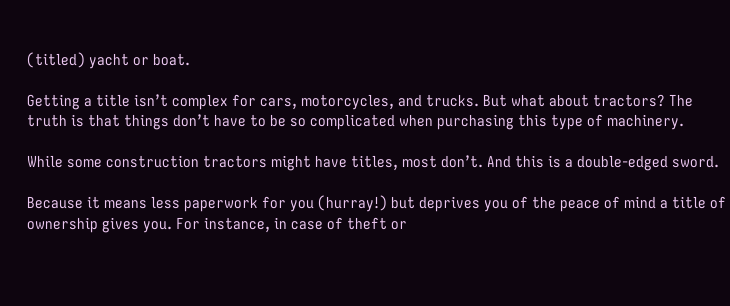(titled) yacht or boat.

Getting a title isn’t complex for cars, motorcycles, and trucks. But what about tractors? The truth is that things don’t have to be so complicated when purchasing this type of machinery.

While some construction tractors might have titles, most don’t. And this is a double-edged sword.

Because it means less paperwork for you (hurray!) but deprives you of the peace of mind a title of ownership gives you. For instance, in case of theft or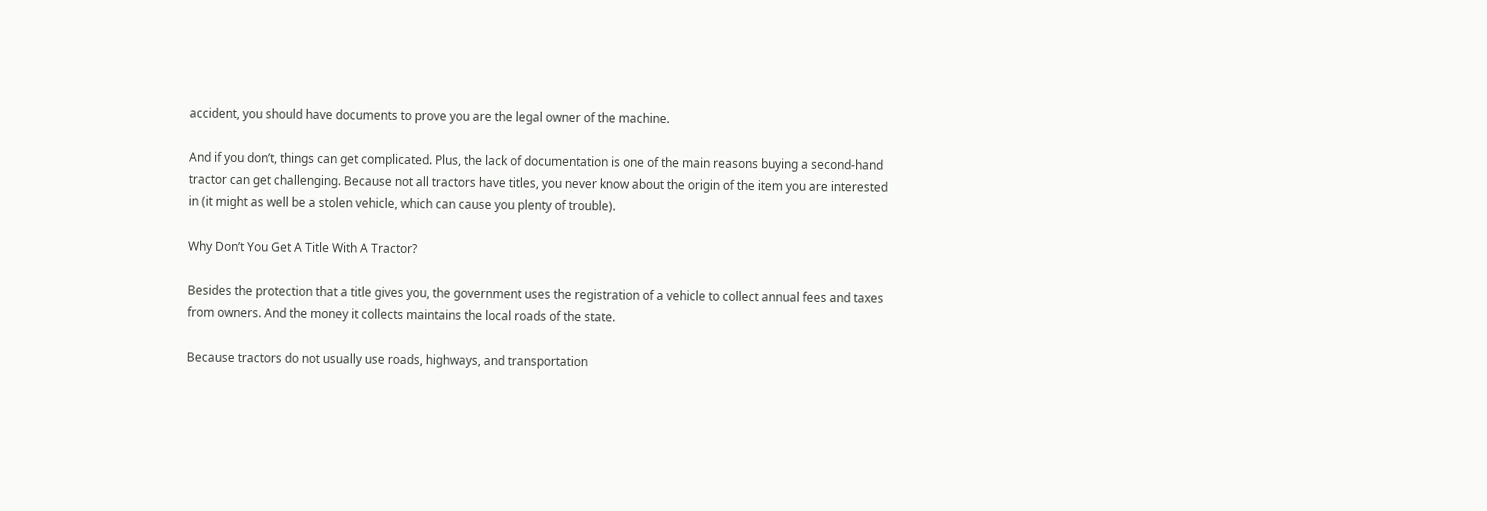accident, you should have documents to prove you are the legal owner of the machine.

And if you don’t, things can get complicated. Plus, the lack of documentation is one of the main reasons buying a second-hand tractor can get challenging. Because not all tractors have titles, you never know about the origin of the item you are interested in (it might as well be a stolen vehicle, which can cause you plenty of trouble).

Why Don’t You Get A Title With A Tractor?

Besides the protection that a title gives you, the government uses the registration of a vehicle to collect annual fees and taxes from owners. And the money it collects maintains the local roads of the state.

Because tractors do not usually use roads, highways, and transportation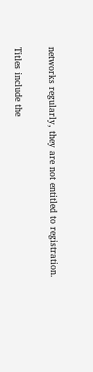networks regularly, they are not entitled to registration.

Titles include the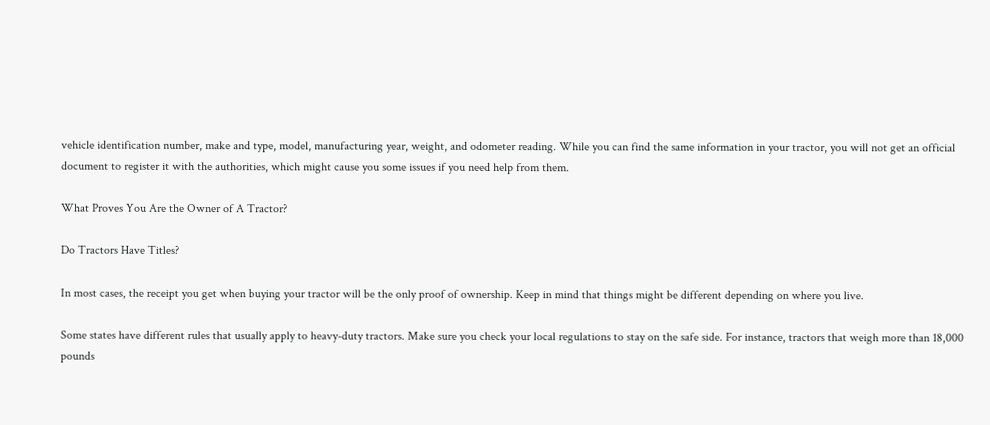vehicle identification number, make and type, model, manufacturing year, weight, and odometer reading. While you can find the same information in your tractor, you will not get an official document to register it with the authorities, which might cause you some issues if you need help from them.

What Proves You Are the Owner of A Tractor?

Do Tractors Have Titles?

In most cases, the receipt you get when buying your tractor will be the only proof of ownership. Keep in mind that things might be different depending on where you live.

Some states have different rules that usually apply to heavy-duty tractors. Make sure you check your local regulations to stay on the safe side. For instance, tractors that weigh more than 18,000 pounds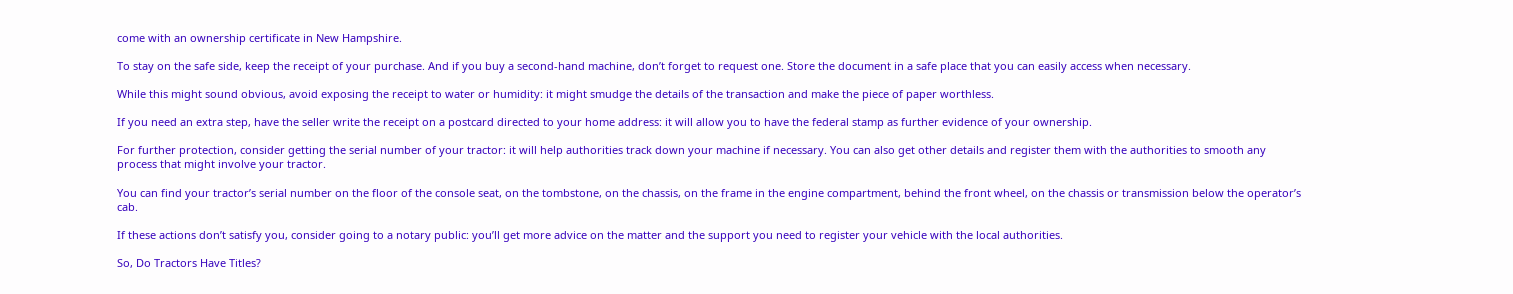come with an ownership certificate in New Hampshire.

To stay on the safe side, keep the receipt of your purchase. And if you buy a second-hand machine, don’t forget to request one. Store the document in a safe place that you can easily access when necessary.

While this might sound obvious, avoid exposing the receipt to water or humidity: it might smudge the details of the transaction and make the piece of paper worthless.

If you need an extra step, have the seller write the receipt on a postcard directed to your home address: it will allow you to have the federal stamp as further evidence of your ownership.

For further protection, consider getting the serial number of your tractor: it will help authorities track down your machine if necessary. You can also get other details and register them with the authorities to smooth any process that might involve your tractor.

You can find your tractor’s serial number on the floor of the console seat, on the tombstone, on the chassis, on the frame in the engine compartment, behind the front wheel, on the chassis or transmission below the operator’s cab.

If these actions don’t satisfy you, consider going to a notary public: you’ll get more advice on the matter and the support you need to register your vehicle with the local authorities.

So, Do Tractors Have Titles?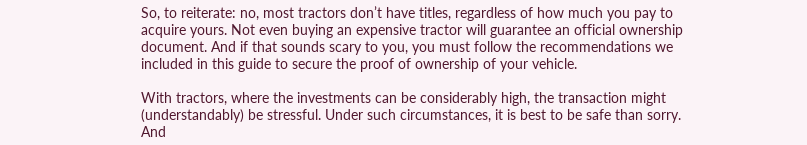So, to reiterate: no, most tractors don’t have titles, regardless of how much you pay to acquire yours. Not even buying an expensive tractor will guarantee an official ownership document. And if that sounds scary to you, you must follow the recommendations we included in this guide to secure the proof of ownership of your vehicle.

With tractors, where the investments can be considerably high, the transaction might (understandably) be stressful. Under such circumstances, it is best to be safe than sorry. And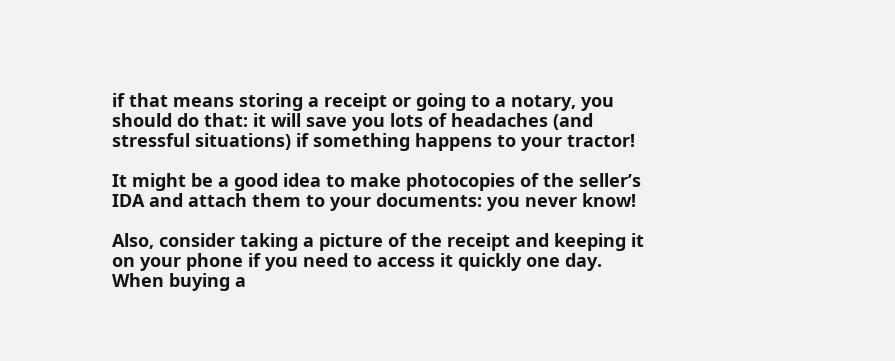if that means storing a receipt or going to a notary, you should do that: it will save you lots of headaches (and stressful situations) if something happens to your tractor!

It might be a good idea to make photocopies of the seller’s IDA and attach them to your documents: you never know!

Also, consider taking a picture of the receipt and keeping it on your phone if you need to access it quickly one day. When buying a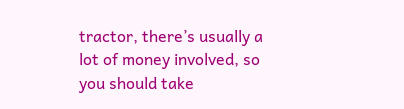tractor, there’s usually a lot of money involved, so you should take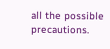all the possible precautions.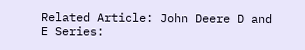Related Article: John Deere D and E Series: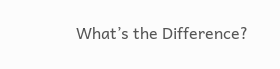What’s the Difference?